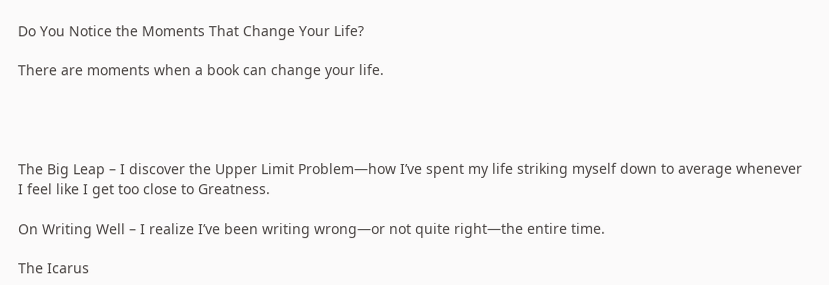Do You Notice the Moments That Change Your Life?

There are moments when a book can change your life.




The Big Leap – I discover the Upper Limit Problem—how I’ve spent my life striking myself down to average whenever I feel like I get too close to Greatness.

On Writing Well – I realize I’ve been writing wrong—or not quite right—the entire time.

The Icarus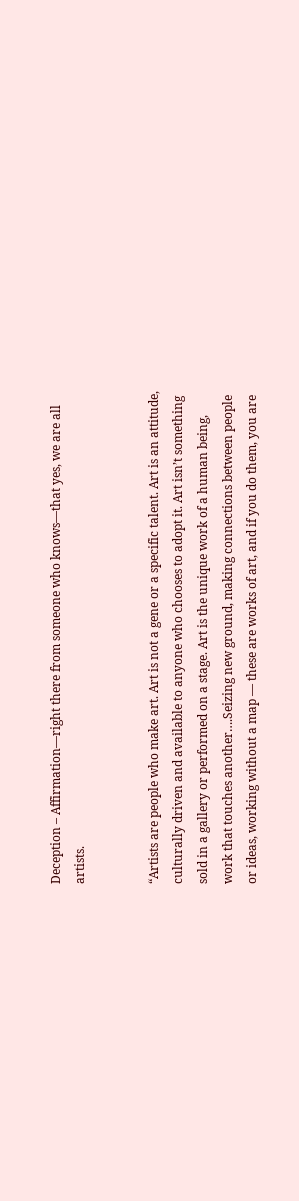Deception – Affirmation—right there from someone who knows—that yes, we are all artists.


“Artists are people who make art. Art is not a gene or a specific talent. Art is an attitude, culturally driven and available to anyone who chooses to adopt it. Art isn’t something sold in a gallery or performed on a stage. Art is the unique work of a human being, work that touches another….Seizing new ground, making connections between people or ideas, working without a map — these are works of art, and if you do them, you are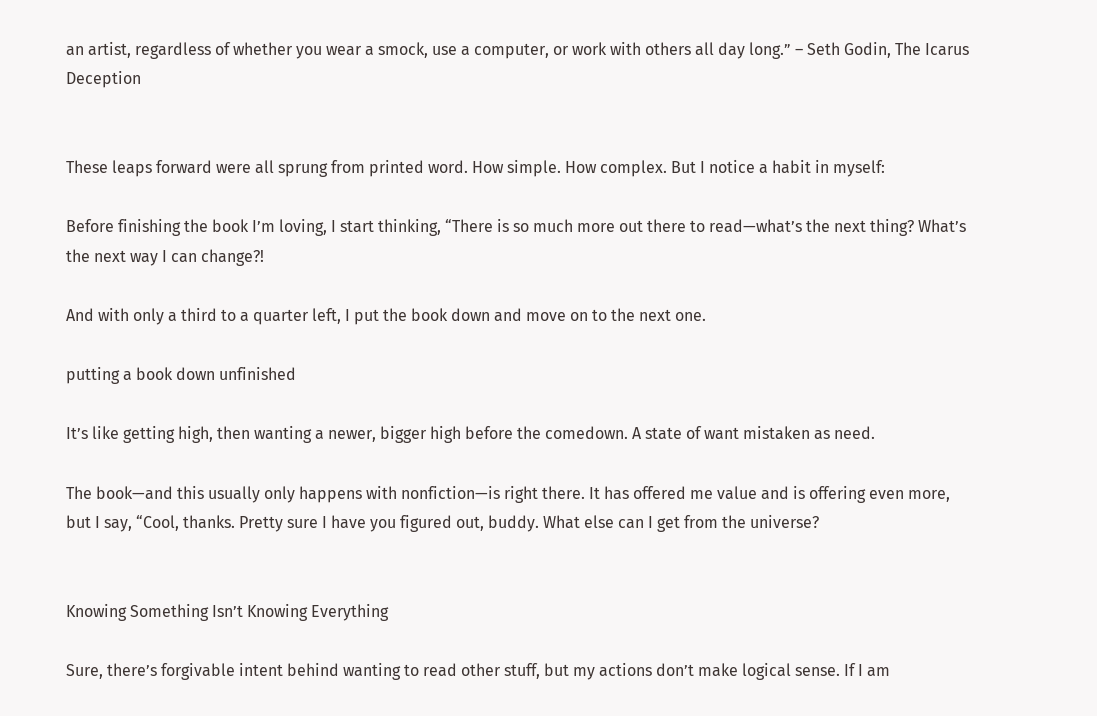an artist, regardless of whether you wear a smock, use a computer, or work with others all day long.” – Seth Godin, The Icarus Deception


These leaps forward were all sprung from printed word. How simple. How complex. But I notice a habit in myself:

Before finishing the book I’m loving, I start thinking, “There is so much more out there to read—what’s the next thing? What’s the next way I can change?!

And with only a third to a quarter left, I put the book down and move on to the next one.

putting a book down unfinished

It’s like getting high, then wanting a newer, bigger high before the comedown. A state of want mistaken as need.

The book—and this usually only happens with nonfiction—is right there. It has offered me value and is offering even more, but I say, “Cool, thanks. Pretty sure I have you figured out, buddy. What else can I get from the universe?


Knowing Something Isn’t Knowing Everything

Sure, there’s forgivable intent behind wanting to read other stuff, but my actions don’t make logical sense. If I am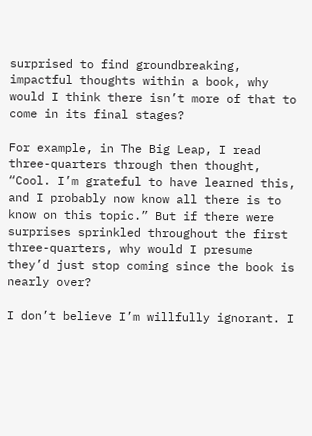surprised to find groundbreaking, impactful thoughts within a book, why would I think there isn’t more of that to come in its final stages?

For example, in The Big Leap, I read three-quarters through then thought, “Cool. I’m grateful to have learned this, and I probably now know all there is to know on this topic.” But if there were surprises sprinkled throughout the first three-quarters, why would I presume they’d just stop coming since the book is nearly over?

I don’t believe I’m willfully ignorant. I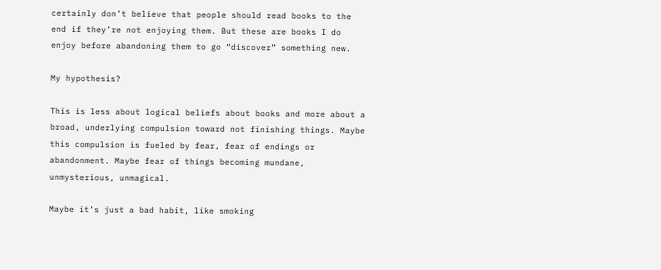certainly don’t believe that people should read books to the end if they’re not enjoying them. But these are books I do enjoy before abandoning them to go “discover” something new.

My hypothesis?

This is less about logical beliefs about books and more about a broad, underlying compulsion toward not finishing things. Maybe this compulsion is fueled by fear, fear of endings or abandonment. Maybe fear of things becoming mundane, unmysterious, unmagical.

Maybe it’s just a bad habit, like smoking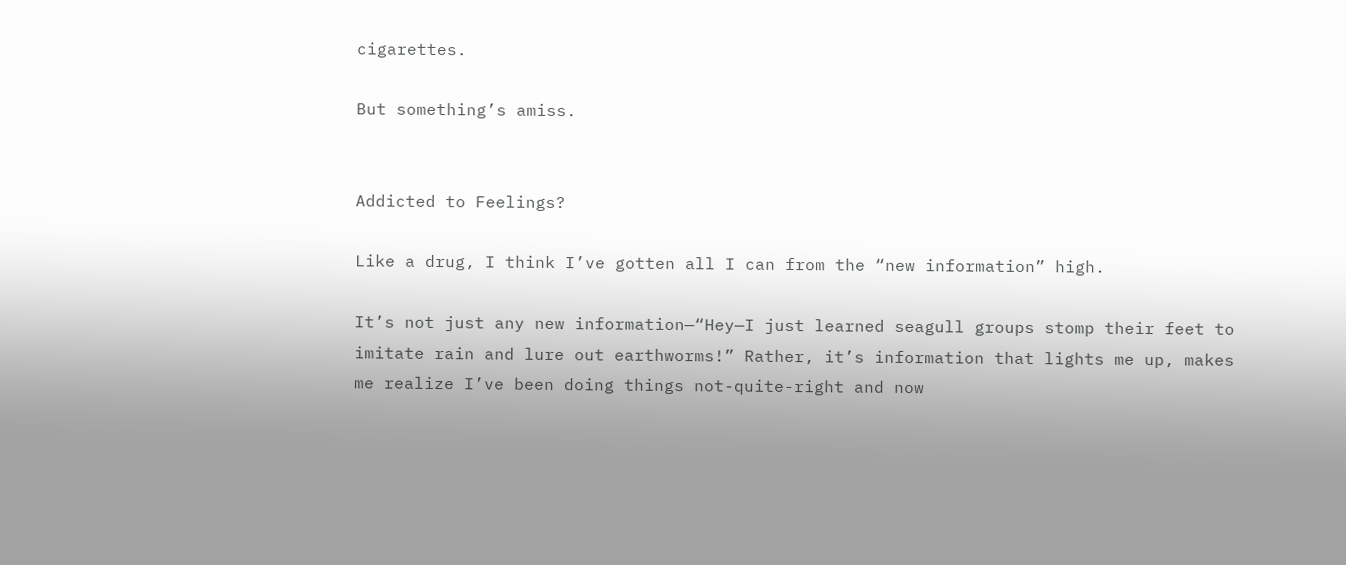cigarettes.

But something’s amiss.


Addicted to Feelings?

Like a drug, I think I’ve gotten all I can from the “new information” high.

It’s not just any new information—“Hey—I just learned seagull groups stomp their feet to imitate rain and lure out earthworms!” Rather, it’s information that lights me up, makes me realize I’ve been doing things not-quite-right and now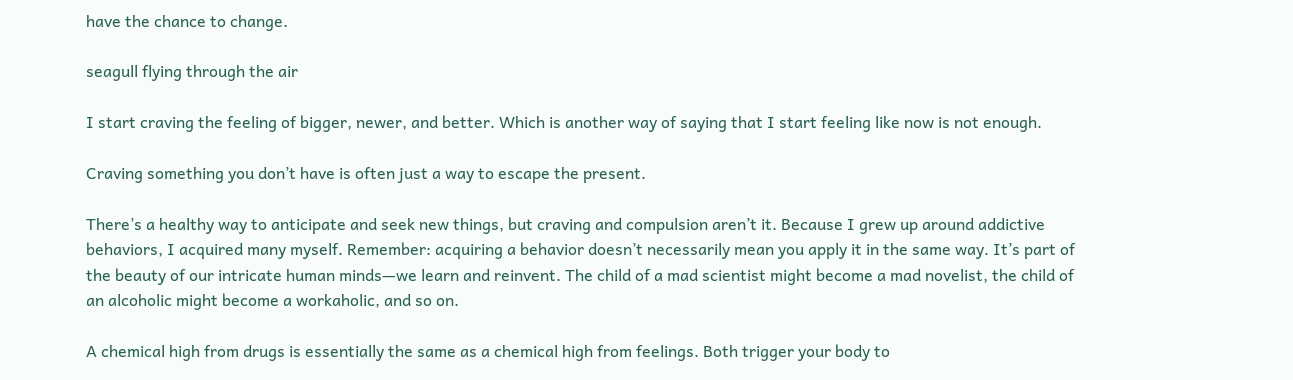have the chance to change.

seagull flying through the air

I start craving the feeling of bigger, newer, and better. Which is another way of saying that I start feeling like now is not enough.

Craving something you don’t have is often just a way to escape the present.

There’s a healthy way to anticipate and seek new things, but craving and compulsion aren’t it. Because I grew up around addictive behaviors, I acquired many myself. Remember: acquiring a behavior doesn’t necessarily mean you apply it in the same way. It’s part of the beauty of our intricate human minds—we learn and reinvent. The child of a mad scientist might become a mad novelist, the child of an alcoholic might become a workaholic, and so on.

A chemical high from drugs is essentially the same as a chemical high from feelings. Both trigger your body to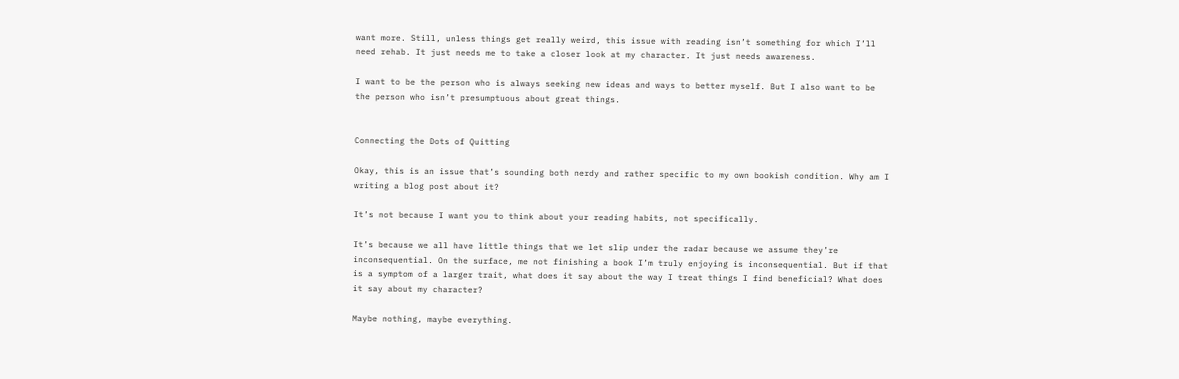want more. Still, unless things get really weird, this issue with reading isn’t something for which I’ll need rehab. It just needs me to take a closer look at my character. It just needs awareness.

I want to be the person who is always seeking new ideas and ways to better myself. But I also want to be the person who isn’t presumptuous about great things.


Connecting the Dots of Quitting

Okay, this is an issue that’s sounding both nerdy and rather specific to my own bookish condition. Why am I writing a blog post about it?

It’s not because I want you to think about your reading habits, not specifically.

It’s because we all have little things that we let slip under the radar because we assume they’re inconsequential. On the surface, me not finishing a book I’m truly enjoying is inconsequential. But if that is a symptom of a larger trait, what does it say about the way I treat things I find beneficial? What does it say about my character?

Maybe nothing, maybe everything.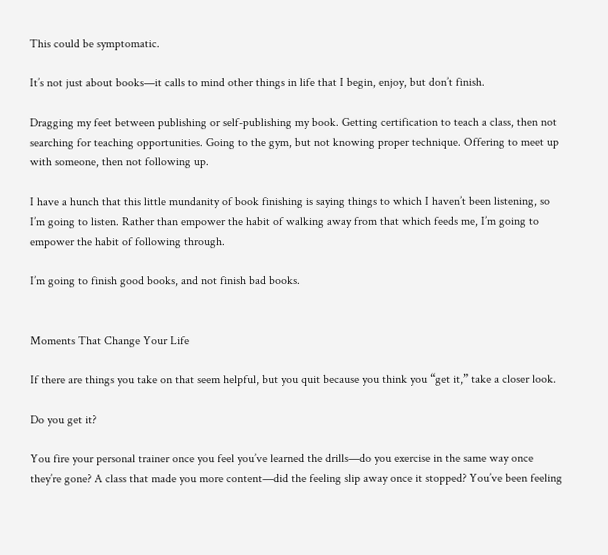This could be symptomatic.

It’s not just about books—it calls to mind other things in life that I begin, enjoy, but don’t finish.

Dragging my feet between publishing or self-publishing my book. Getting certification to teach a class, then not searching for teaching opportunities. Going to the gym, but not knowing proper technique. Offering to meet up with someone, then not following up.

I have a hunch that this little mundanity of book finishing is saying things to which I haven’t been listening, so I’m going to listen. Rather than empower the habit of walking away from that which feeds me, I’m going to empower the habit of following through.

I’m going to finish good books, and not finish bad books.


Moments That Change Your Life

If there are things you take on that seem helpful, but you quit because you think you “get it,” take a closer look.

Do you get it?

You fire your personal trainer once you feel you’ve learned the drills—do you exercise in the same way once they’re gone? A class that made you more content—did the feeling slip away once it stopped? You’ve been feeling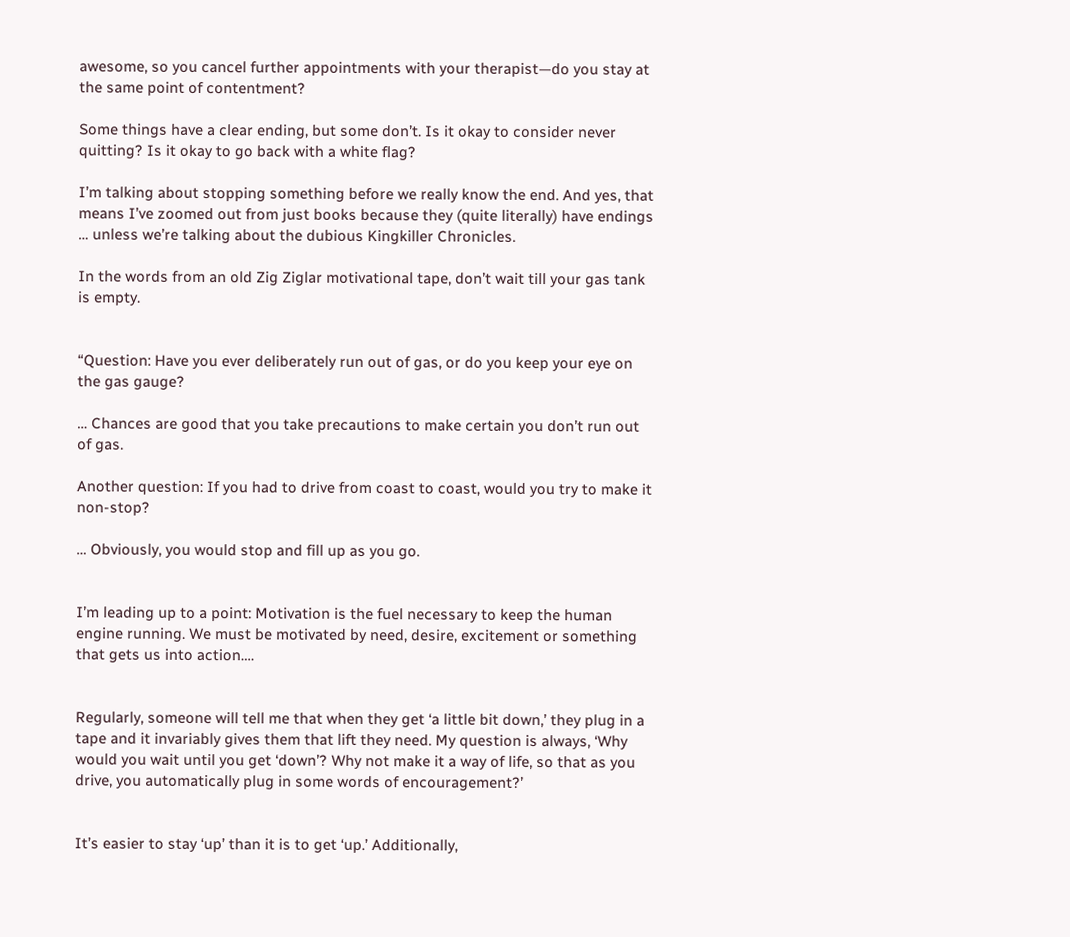awesome, so you cancel further appointments with your therapist—do you stay at the same point of contentment?

Some things have a clear ending, but some don’t. Is it okay to consider never quitting? Is it okay to go back with a white flag?

I’m talking about stopping something before we really know the end. And yes, that means I’ve zoomed out from just books because they (quite literally) have endings … unless we’re talking about the dubious Kingkiller Chronicles.

In the words from an old Zig Ziglar motivational tape, don’t wait till your gas tank is empty.


“Question: Have you ever deliberately run out of gas, or do you keep your eye on the gas gauge?

… Chances are good that you take precautions to make certain you don’t run out of gas.

Another question: If you had to drive from coast to coast, would you try to make it non-stop?

… Obviously, you would stop and fill up as you go.


I’m leading up to a point: Motivation is the fuel necessary to keep the human engine running. We must be motivated by need, desire, excitement or something that gets us into action….


Regularly, someone will tell me that when they get ‘a little bit down,’ they plug in a tape and it invariably gives them that lift they need. My question is always, ‘Why would you wait until you get ‘down’? Why not make it a way of life, so that as you drive, you automatically plug in some words of encouragement?’


It’s easier to stay ‘up’ than it is to get ‘up.’ Additionally,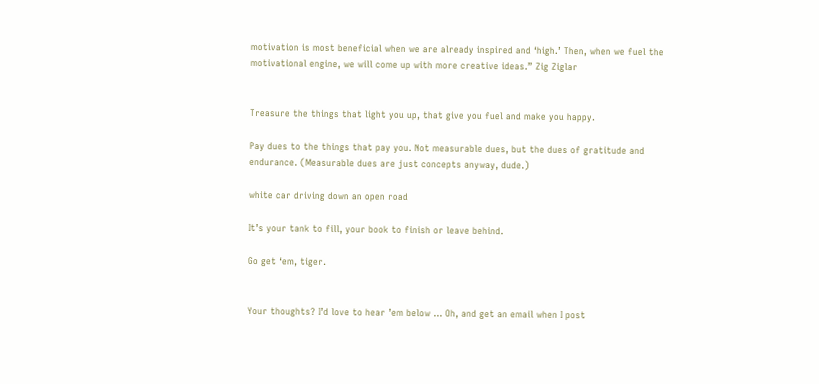motivation is most beneficial when we are already inspired and ‘high.’ Then, when we fuel the motivational engine, we will come up with more creative ideas.” Zig Ziglar


Treasure the things that light you up, that give you fuel and make you happy.

Pay dues to the things that pay you. Not measurable dues, but the dues of gratitude and endurance. (Measurable dues are just concepts anyway, dude.)

white car driving down an open road

It’s your tank to fill, your book to finish or leave behind.

Go get ‘em, tiger.


Your thoughts? I’d love to hear ’em below … Oh, and get an email when I post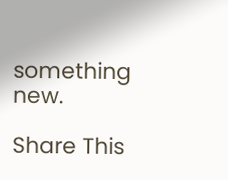something new.

Share This